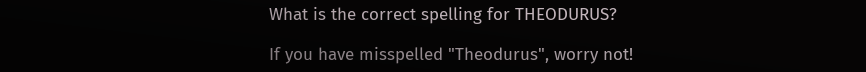What is the correct spelling for THEODURUS?

If you have misspelled "Theodurus", worry not!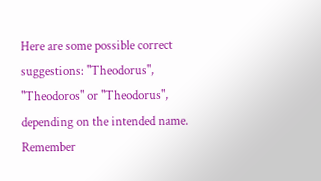Here are some possible correct suggestions: "Theodorus", "Theodoros" or "Theodorus", depending on the intended name. Remember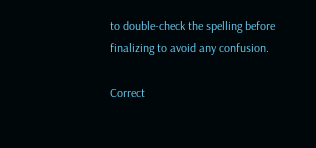to double-check the spelling before finalizing to avoid any confusion.

Correct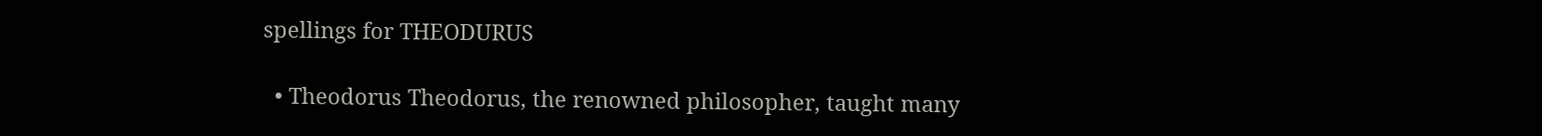spellings for THEODURUS

  • Theodorus Theodorus, the renowned philosopher, taught many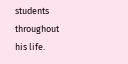students throughout his life.